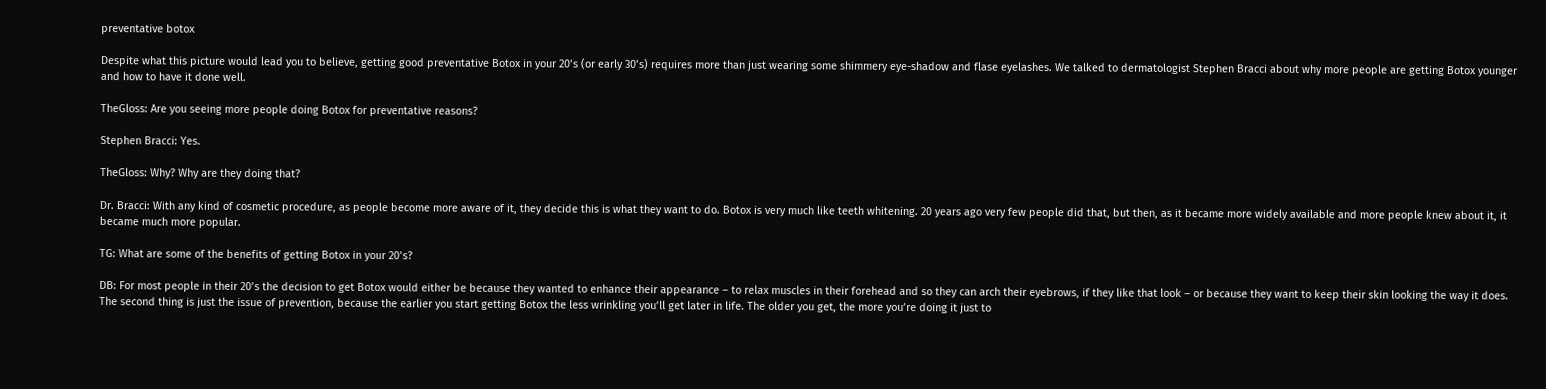preventative botox

Despite what this picture would lead you to believe, getting good preventative Botox in your 20’s (or early 30’s) requires more than just wearing some shimmery eye-shadow and flase eyelashes. We talked to dermatologist Stephen Bracci about why more people are getting Botox younger and how to have it done well.

TheGloss: Are you seeing more people doing Botox for preventative reasons?

Stephen Bracci: Yes.

TheGloss: Why? Why are they doing that?

Dr. Bracci: With any kind of cosmetic procedure, as people become more aware of it, they decide this is what they want to do. Botox is very much like teeth whitening. 20 years ago very few people did that, but then, as it became more widely available and more people knew about it, it became much more popular.

TG: What are some of the benefits of getting Botox in your 20’s?

DB: For most people in their 20’s the decision to get Botox would either be because they wanted to enhance their appearance – to relax muscles in their forehead and so they can arch their eyebrows, if they like that look – or because they want to keep their skin looking the way it does. The second thing is just the issue of prevention, because the earlier you start getting Botox the less wrinkling you’ll get later in life. The older you get, the more you’re doing it just to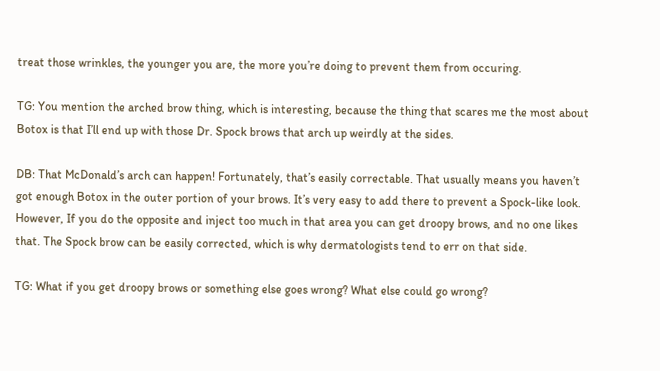treat those wrinkles, the younger you are, the more you’re doing to prevent them from occuring.

TG: You mention the arched brow thing, which is interesting, because the thing that scares me the most about Botox is that I’ll end up with those Dr. Spock brows that arch up weirdly at the sides.

DB: That McDonald’s arch can happen! Fortunately, that’s easily correctable. That usually means you haven’t got enough Botox in the outer portion of your brows. It’s very easy to add there to prevent a Spock-like look. However, If you do the opposite and inject too much in that area you can get droopy brows, and no one likes that. The Spock brow can be easily corrected, which is why dermatologists tend to err on that side.

TG: What if you get droopy brows or something else goes wrong? What else could go wrong?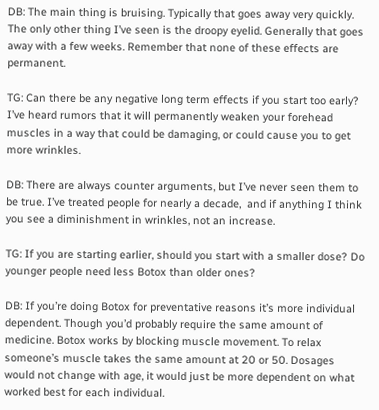DB: The main thing is bruising. Typically that goes away very quickly. The only other thing I’ve seen is the droopy eyelid. Generally that goes away with a few weeks. Remember that none of these effects are permanent.

TG: Can there be any negative long term effects if you start too early? I’ve heard rumors that it will permanently weaken your forehead muscles in a way that could be damaging, or could cause you to get more wrinkles.

DB: There are always counter arguments, but I’ve never seen them to be true. I’ve treated people for nearly a decade,  and if anything I think you see a diminishment in wrinkles, not an increase.

TG: If you are starting earlier, should you start with a smaller dose? Do younger people need less Botox than older ones?

DB: If you’re doing Botox for preventative reasons it’s more individual dependent. Though you’d probably require the same amount of medicine. Botox works by blocking muscle movement. To relax someone’s muscle takes the same amount at 20 or 50. Dosages would not change with age, it would just be more dependent on what worked best for each individual.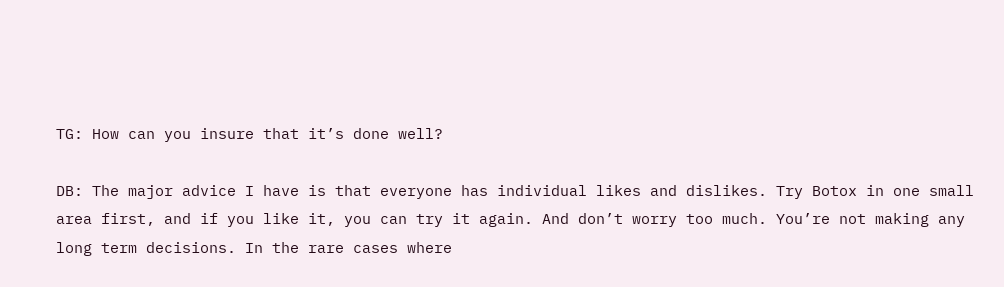TG: How can you insure that it’s done well?

DB: The major advice I have is that everyone has individual likes and dislikes. Try Botox in one small area first, and if you like it, you can try it again. And don’t worry too much. You’re not making any long term decisions. In the rare cases where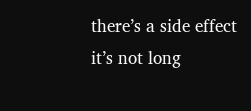there’s a side effect it’s not long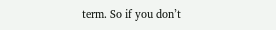term. So if you don’t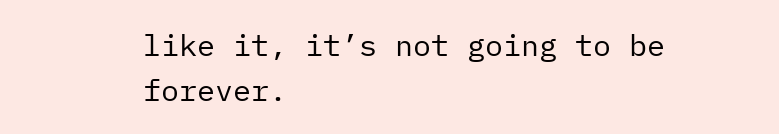like it, it’s not going to be forever.